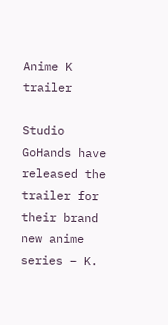Anime K trailer

Studio GoHands have released the trailer for their brand new anime series – K.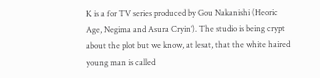K is a for TV series produced by Gou Nakanishi (Heoric Age, Negima and Asura Cryin’). The studio is being crypt about the plot but we know, at lesat, that the white haired young man is called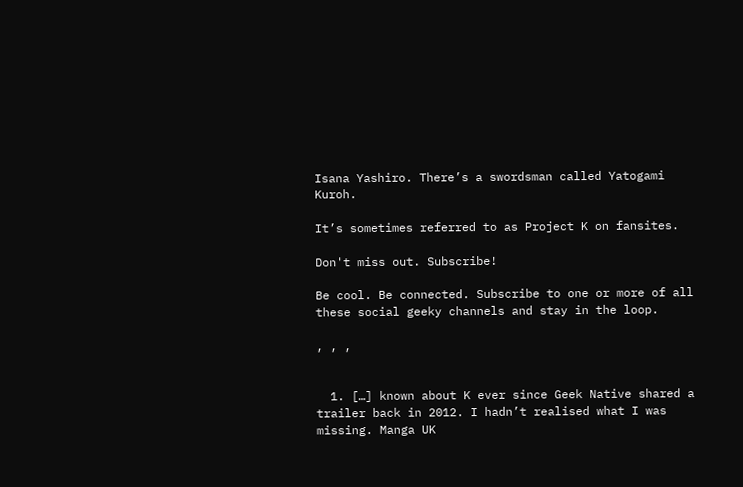Isana Yashiro. There’s a swordsman called Yatogami Kuroh.

It’s sometimes referred to as Project K on fansites.

Don't miss out. Subscribe!

Be cool. Be connected. Subscribe to one or more of all these social geeky channels and stay in the loop.

, , ,


  1. […] known about K ever since Geek Native shared a trailer back in 2012. I hadn’t realised what I was missing. Manga UK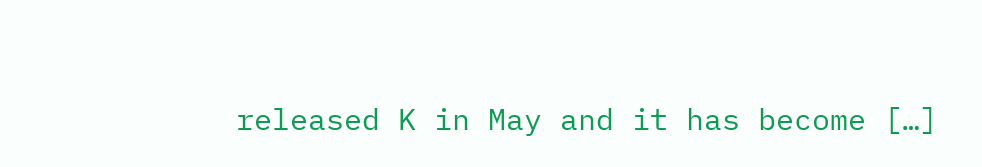released K in May and it has become […]